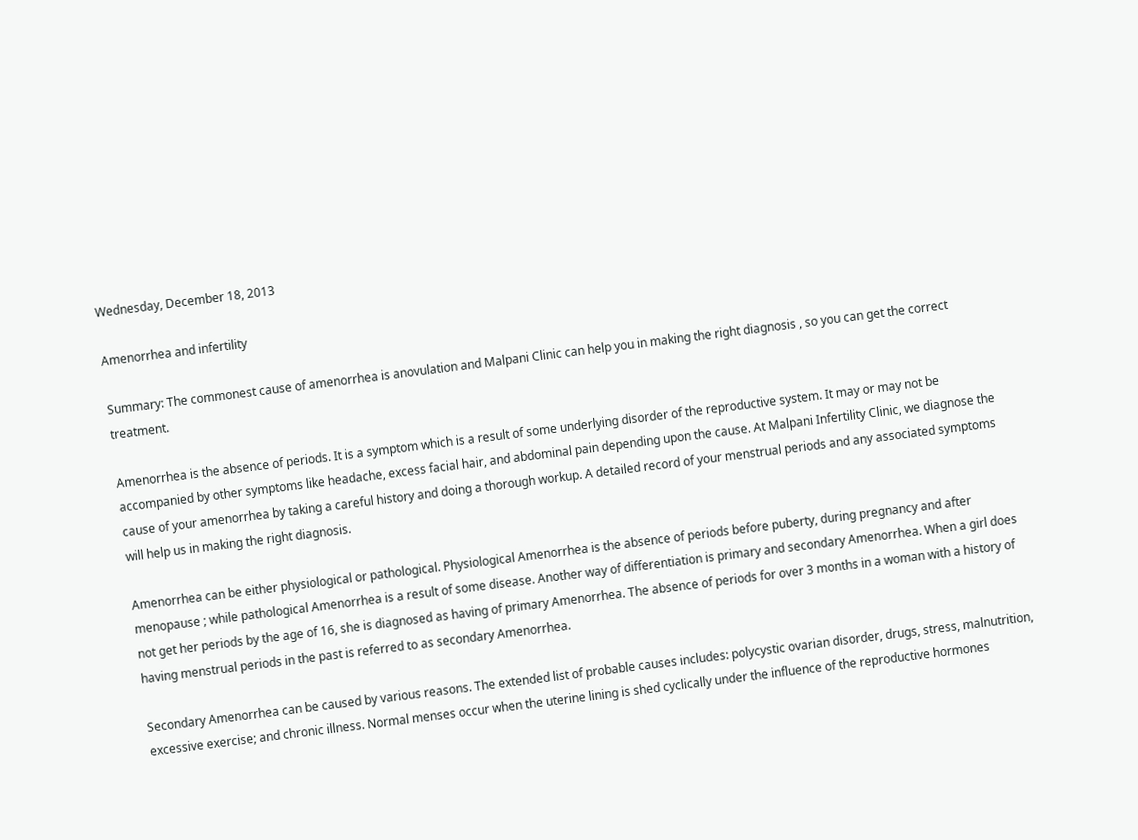Wednesday, December 18, 2013

Amenorrhea and infertility

Summary: The commonest cause of amenorrhea is anovulation and Malpani Clinic can help you in making the right diagnosis , so you can get the correct treatment.

Amenorrhea is the absence of periods. It is a symptom which is a result of some underlying disorder of the reproductive system. It may or may not be accompanied by other symptoms like headache, excess facial hair, and abdominal pain depending upon the cause. At Malpani Infertility Clinic, we diagnose the cause of your amenorrhea by taking a careful history and doing a thorough workup. A detailed record of your menstrual periods and any associated symptoms will help us in making the right diagnosis.

Amenorrhea can be either physiological or pathological. Physiological Amenorrhea is the absence of periods before puberty, during pregnancy and after menopause ; while pathological Amenorrhea is a result of some disease. Another way of differentiation is primary and secondary Amenorrhea. When a girl does not get her periods by the age of 16, she is diagnosed as having of primary Amenorrhea. The absence of periods for over 3 months in a woman with a history of having menstrual periods in the past is referred to as secondary Amenorrhea.

Secondary Amenorrhea can be caused by various reasons. The extended list of probable causes includes: polycystic ovarian disorder, drugs, stress, malnutrition, excessive exercise; and chronic illness. Normal menses occur when the uterine lining is shed cyclically under the influence of the reproductive hormones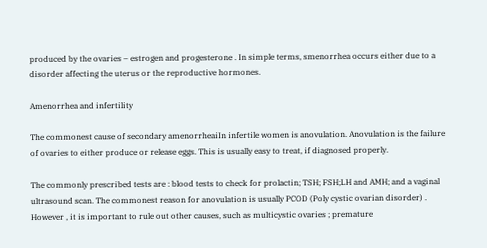produced by the ovaries – estrogen and progesterone . In simple terms, smenorrhea occurs either due to a disorder affecting the uterus or the reproductive hormones.

Amenorrhea and infertility

The commonest cause of secondary amenorrheaiIn infertile women is anovulation. Anovulation is the failure of ovaries to either produce or release eggs. This is usually easy to treat, if diagnosed properly.

The commonly prescribed tests are : blood tests to check for prolactin; TSH; FSH;LH and AMH; and a vaginal ultrasound scan. The commonest reason for anovulation is usually PCOD (Poly cystic ovarian disorder) . However , it is important to rule out other causes, such as multicystic ovaries ; premature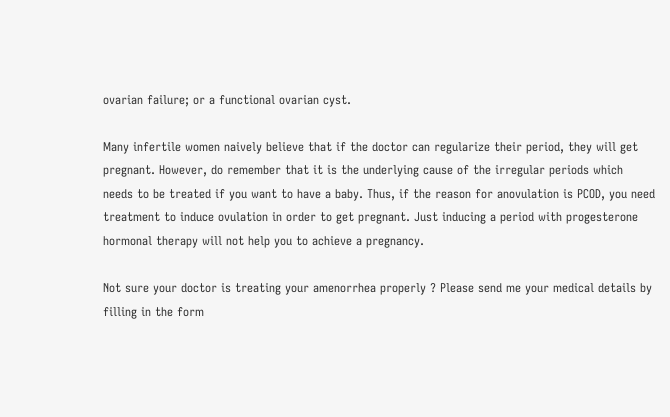ovarian failure; or a functional ovarian cyst.

Many infertile women naively believe that if the doctor can regularize their period, they will get pregnant. However, do remember that it is the underlying cause of the irregular periods which needs to be treated if you want to have a baby. Thus, if the reason for anovulation is PCOD, you need treatment to induce ovulation in order to get pregnant. Just inducing a period with progesterone hormonal therapy will not help you to achieve a pregnancy.

Not sure your doctor is treating your amenorrhea properly ? Please send me your medical details by filling in the form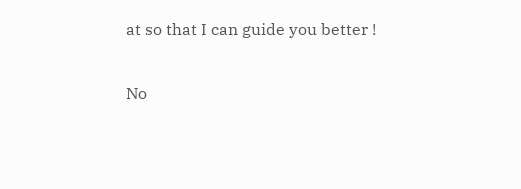at so that I can guide you better !

No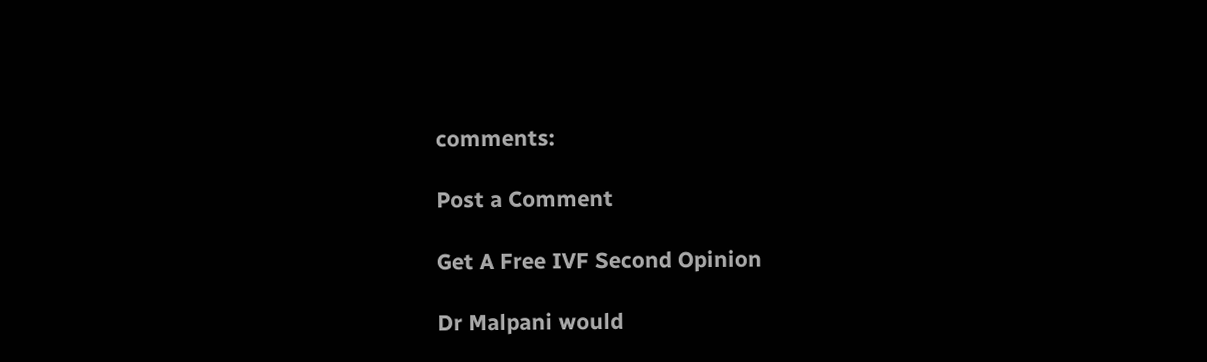comments:

Post a Comment

Get A Free IVF Second Opinion

Dr Malpani would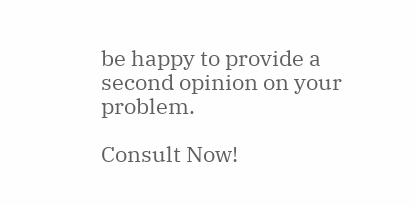be happy to provide a second opinion on your problem.

Consult Now!